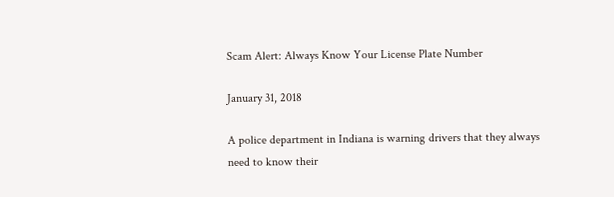Scam Alert: Always Know Your License Plate Number

January 31, 2018

A police department in Indiana is warning drivers that they always need to know their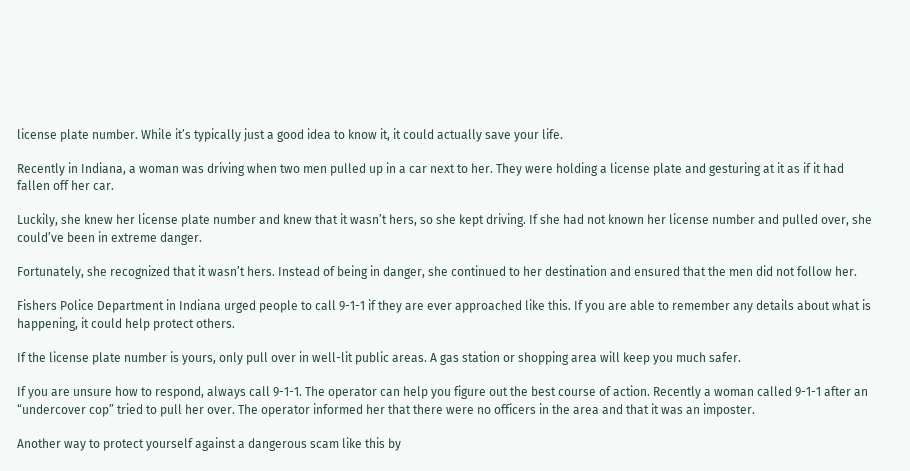license plate number. While it’s typically just a good idea to know it, it could actually save your life.

Recently in Indiana, a woman was driving when two men pulled up in a car next to her. They were holding a license plate and gesturing at it as if it had fallen off her car.

Luckily, she knew her license plate number and knew that it wasn’t hers, so she kept driving. If she had not known her license number and pulled over, she could’ve been in extreme danger.

Fortunately, she recognized that it wasn’t hers. Instead of being in danger, she continued to her destination and ensured that the men did not follow her.

Fishers Police Department in Indiana urged people to call 9-1-1 if they are ever approached like this. If you are able to remember any details about what is happening, it could help protect others.

If the license plate number is yours, only pull over in well-lit public areas. A gas station or shopping area will keep you much safer.

If you are unsure how to respond, always call 9-1-1. The operator can help you figure out the best course of action. Recently a woman called 9-1-1 after an “undercover cop” tried to pull her over. The operator informed her that there were no officers in the area and that it was an imposter.

Another way to protect yourself against a dangerous scam like this by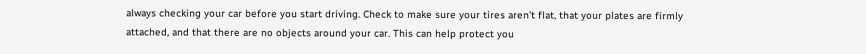always checking your car before you start driving. Check to make sure your tires aren’t flat, that your plates are firmly attached, and that there are no objects around your car. This can help protect you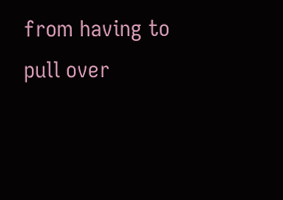from having to pull over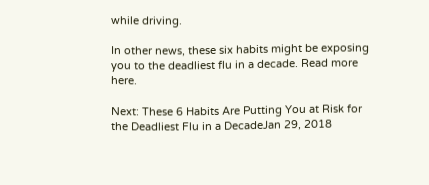while driving.

In other news, these six habits might be exposing you to the deadliest flu in a decade. Read more here.

Next: These 6 Habits Are Putting You at Risk for the Deadliest Flu in a DecadeJan 29, 2018